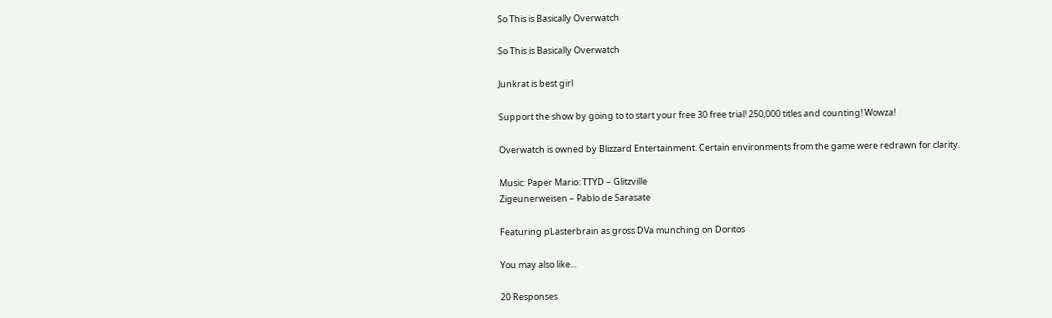So This is Basically Overwatch

So This is Basically Overwatch

Junkrat is best girl

Support the show by going to to start your free 30 free trial! 250,000 titles and counting! Wowza!

Overwatch is owned by Blizzard Entertainment. Certain environments from the game were redrawn for clarity.

Music: Paper Mario: TTYD – Glitzville
Zigeunerweisen – Pablo de Sarasate

Featuring pLasterbrain as gross DVa munching on Doritos

You may also like...

20 Responses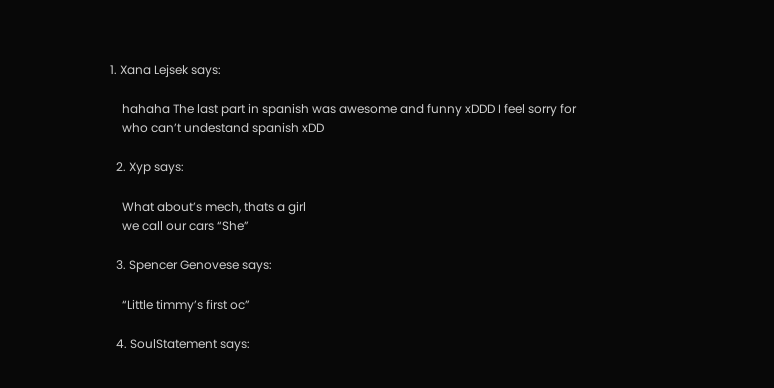1. Xana Lejsek says:

    hahaha The last part in spanish was awesome and funny xDDD I feel sorry for
    who can’t undestand spanish xDD

  2. Xyp says:

    What about’s mech, thats a girl
    we call our cars “She”

  3. Spencer Genovese says:

    “Little timmy’s first oc”

  4. SoulStatement says: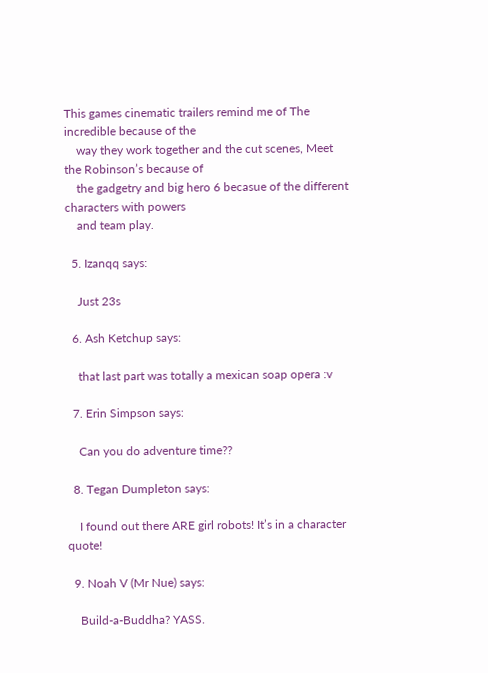This games cinematic trailers remind me of The incredible because of the
    way they work together and the cut scenes, Meet the Robinson’s because of
    the gadgetry and big hero 6 becasue of the different characters with powers
    and team play.

  5. Izanqq says:

    Just 23s

  6. Ash Ketchup says:

    that last part was totally a mexican soap opera :v

  7. Erin Simpson says:

    Can you do adventure time??

  8. Tegan Dumpleton says:

    I found out there ARE girl robots! It’s in a character quote!

  9. Noah V (Mr Nue) says:

    Build-a-Buddha? YASS.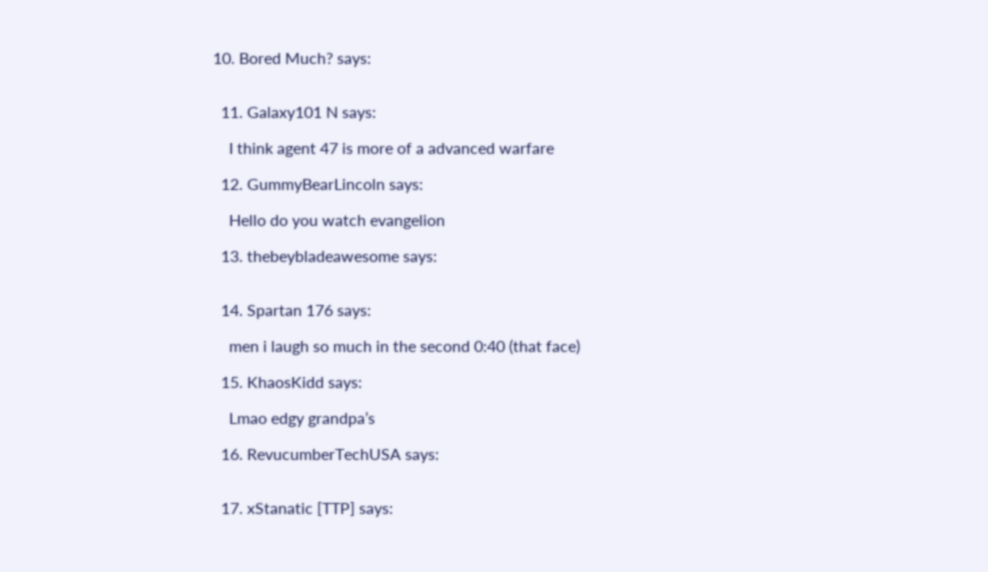10. Bored Much? says:


  11. Galaxy101 N says:

    I think agent 47 is more of a advanced warfare

  12. GummyBearLincoln says:

    Hello do you watch evangelion

  13. thebeybladeawesome says:


  14. Spartan 176 says:

    men i laugh so much in the second 0:40 (that face)

  15. KhaosKidd says:

    Lmao edgy grandpa’s

  16. RevucumberTechUSA says:


  17. xStanatic [TTP] says: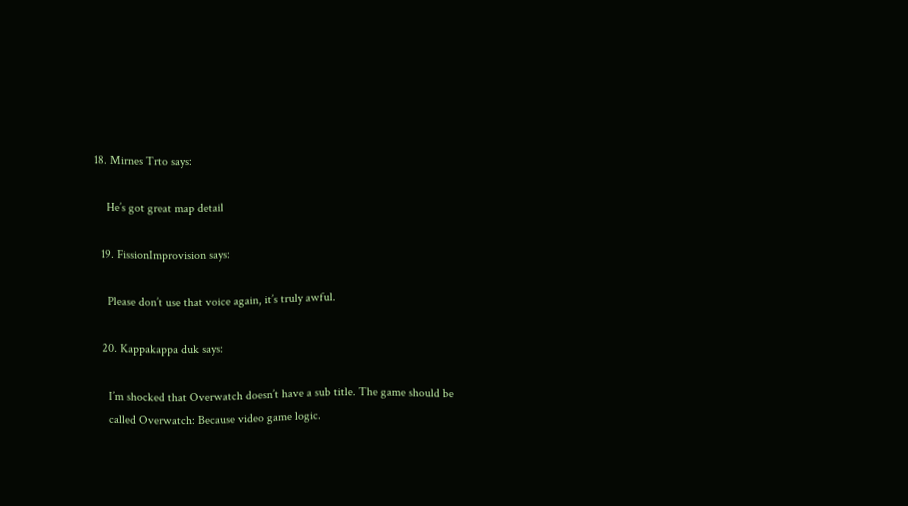18. Mirnes Trto says:

    He’s got great map detail

  19. FissionImprovision says:

    Please don’t use that voice again, it’s truly awful.

  20. Kappakappa duk says:

    I’m shocked that Overwatch doesn’t have a sub title. The game should be
    called Overwatch: Because video game logic.